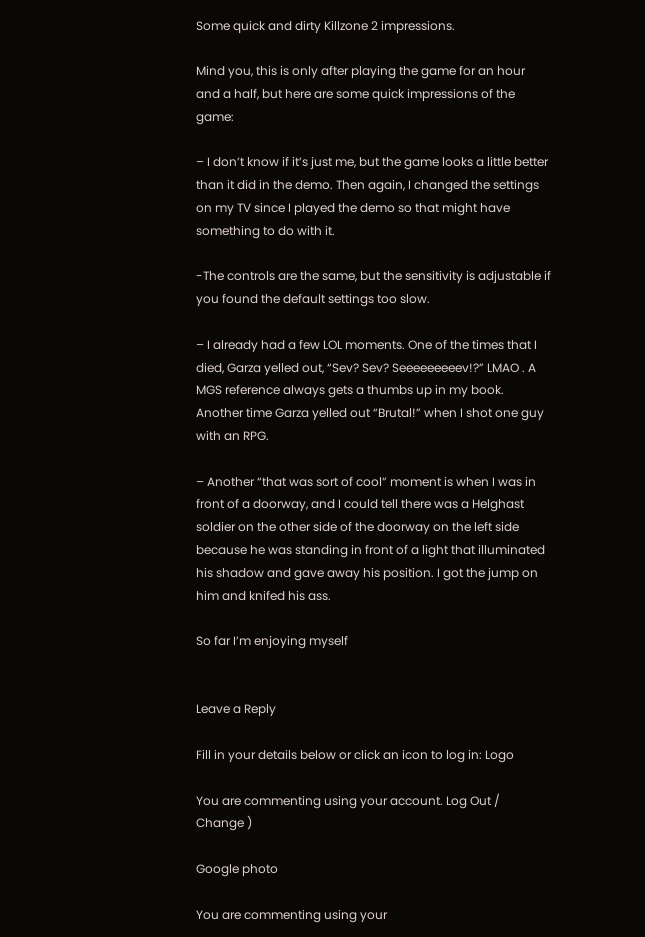Some quick and dirty Killzone 2 impressions.

Mind you, this is only after playing the game for an hour and a half, but here are some quick impressions of the game:

– I don’t know if it’s just me, but the game looks a little better than it did in the demo. Then again, I changed the settings on my TV since I played the demo so that might have something to do with it.

-The controls are the same, but the sensitivity is adjustable if you found the default settings too slow.

– I already had a few LOL moments. One of the times that I died, Garza yelled out, “Sev? Sev? Seeeeeeeeev!?” LMAO . A MGS reference always gets a thumbs up in my book. Another time Garza yelled out “Brutal!” when I shot one guy with an RPG.

– Another “that was sort of cool” moment is when I was in front of a doorway, and I could tell there was a Helghast soldier on the other side of the doorway on the left side because he was standing in front of a light that illuminated his shadow and gave away his position. I got the jump on him and knifed his ass.

So far I’m enjoying myself


Leave a Reply

Fill in your details below or click an icon to log in: Logo

You are commenting using your account. Log Out /  Change )

Google photo

You are commenting using your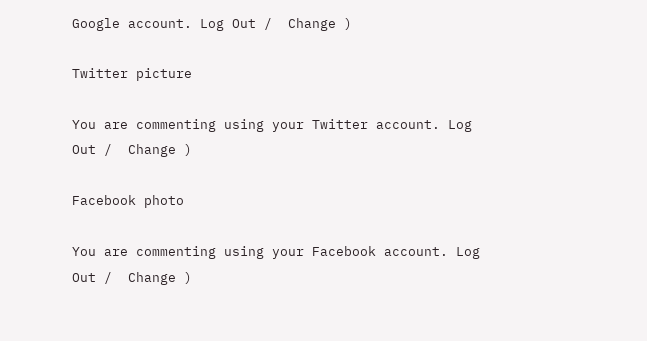Google account. Log Out /  Change )

Twitter picture

You are commenting using your Twitter account. Log Out /  Change )

Facebook photo

You are commenting using your Facebook account. Log Out /  Change )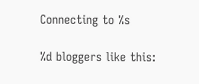Connecting to %s

%d bloggers like this: